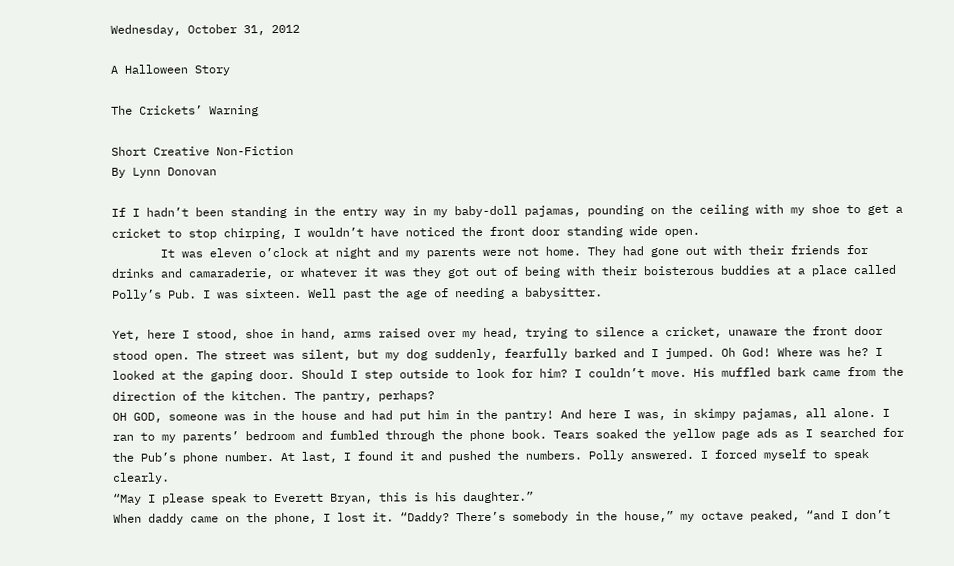Wednesday, October 31, 2012

A Halloween Story

The Crickets’ Warning

Short Creative Non-Fiction
By Lynn Donovan

If I hadn’t been standing in the entry way in my baby-doll pajamas, pounding on the ceiling with my shoe to get a cricket to stop chirping, I wouldn’t have noticed the front door standing wide open.
       It was eleven o’clock at night and my parents were not home. They had gone out with their friends for drinks and camaraderie, or whatever it was they got out of being with their boisterous buddies at a place called Polly’s Pub. I was sixteen. Well past the age of needing a babysitter.

Yet, here I stood, shoe in hand, arms raised over my head, trying to silence a cricket, unaware the front door stood open. The street was silent, but my dog suddenly, fearfully barked and I jumped. Oh God! Where was he? I looked at the gaping door. Should I step outside to look for him? I couldn’t move. His muffled bark came from the direction of the kitchen. The pantry, perhaps?
OH GOD, someone was in the house and had put him in the pantry! And here I was, in skimpy pajamas, all alone. I ran to my parents’ bedroom and fumbled through the phone book. Tears soaked the yellow page ads as I searched for the Pub’s phone number. At last, I found it and pushed the numbers. Polly answered. I forced myself to speak clearly.
“May I please speak to Everett Bryan, this is his daughter.”
When daddy came on the phone, I lost it. “Daddy? There’s somebody in the house,” my octave peaked, “and I don’t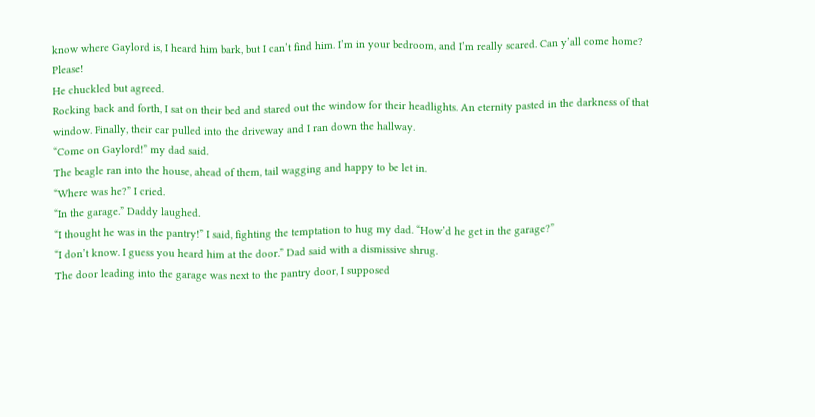know where Gaylord is, I heard him bark, but I can’t find him. I’m in your bedroom, and I’m really scared. Can y’all come home? Please!
He chuckled but agreed.
Rocking back and forth, I sat on their bed and stared out the window for their headlights. An eternity pasted in the darkness of that window. Finally, their car pulled into the driveway and I ran down the hallway.
“Come on Gaylord!” my dad said.
The beagle ran into the house, ahead of them, tail wagging and happy to be let in.
“Where was he?” I cried.
“In the garage.” Daddy laughed.
“I thought he was in the pantry!” I said, fighting the temptation to hug my dad. “How’d he get in the garage?”
“I don’t know. I guess you heard him at the door.” Dad said with a dismissive shrug.
The door leading into the garage was next to the pantry door, I supposed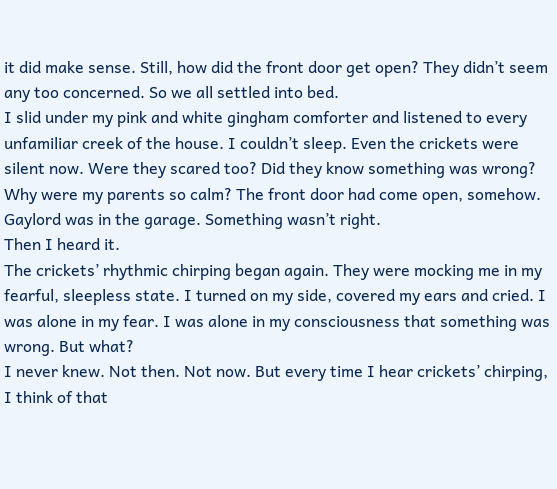it did make sense. Still, how did the front door get open? They didn’t seem any too concerned. So we all settled into bed.
I slid under my pink and white gingham comforter and listened to every unfamiliar creek of the house. I couldn’t sleep. Even the crickets were silent now. Were they scared too? Did they know something was wrong? Why were my parents so calm? The front door had come open, somehow. Gaylord was in the garage. Something wasn’t right.
Then I heard it.
The crickets’ rhythmic chirping began again. They were mocking me in my fearful, sleepless state. I turned on my side, covered my ears and cried. I was alone in my fear. I was alone in my consciousness that something was wrong. But what?
I never knew. Not then. Not now. But every time I hear crickets’ chirping, I think of that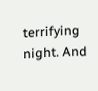terrifying night. And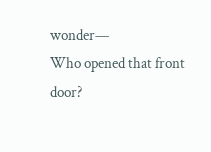wonder—
Who opened that front door?